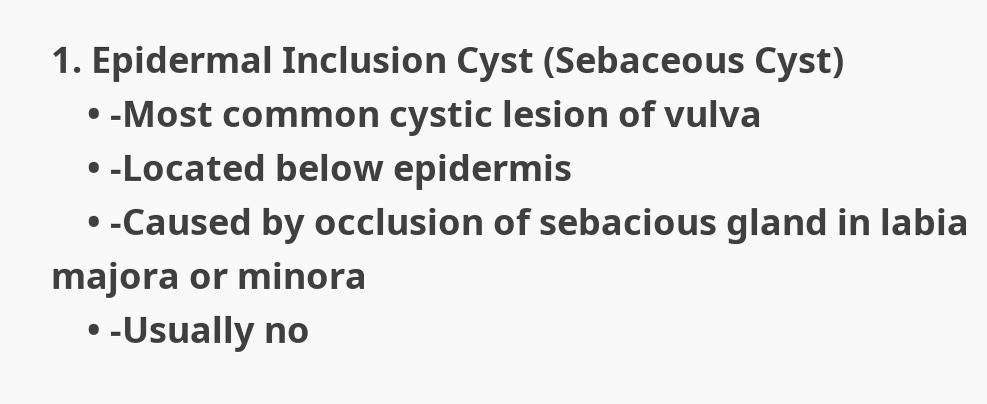1. Epidermal Inclusion Cyst (Sebaceous Cyst)
    • -Most common cystic lesion of vulva
    • -Located below epidermis
    • -Caused by occlusion of sebacious gland in labia majora or minora
    • -Usually no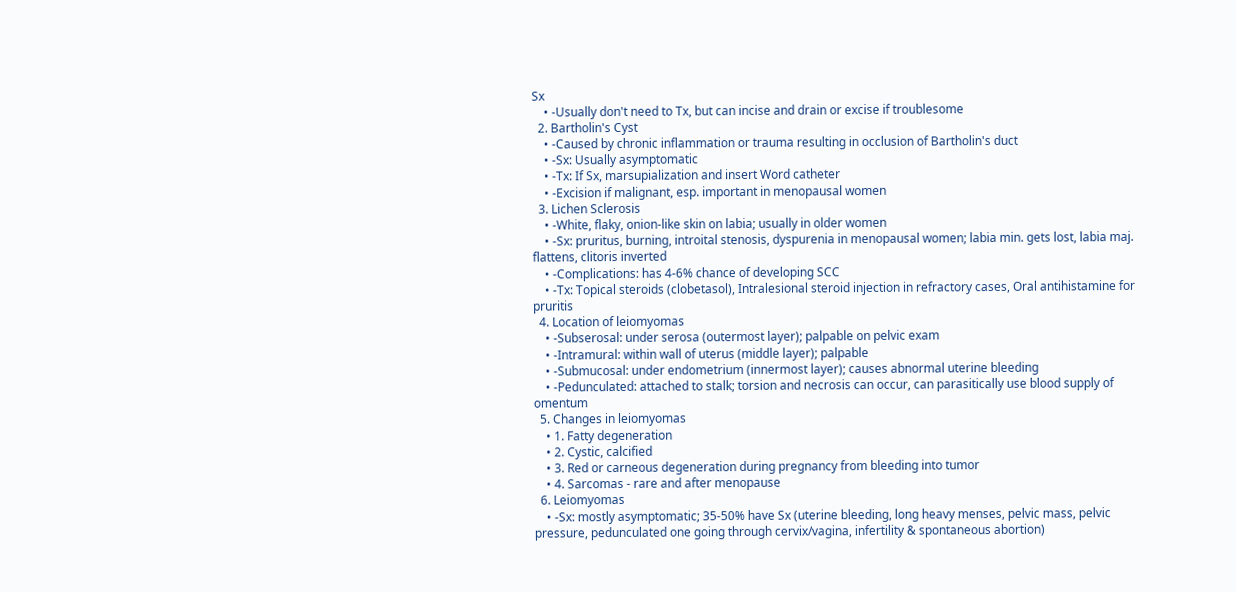Sx
    • -Usually don't need to Tx, but can incise and drain or excise if troublesome
  2. Bartholin's Cyst
    • -Caused by chronic inflammation or trauma resulting in occlusion of Bartholin's duct
    • -Sx: Usually asymptomatic
    • -Tx: If Sx, marsupialization and insert Word catheter
    • -Excision if malignant, esp. important in menopausal women
  3. Lichen Sclerosis
    • -White, flaky, onion-like skin on labia; usually in older women
    • -Sx: pruritus, burning, introital stenosis, dyspurenia in menopausal women; labia min. gets lost, labia maj. flattens, clitoris inverted
    • -Complications: has 4-6% chance of developing SCC
    • -Tx: Topical steroids (clobetasol), Intralesional steroid injection in refractory cases, Oral antihistamine for pruritis
  4. Location of leiomyomas
    • -Subserosal: under serosa (outermost layer); palpable on pelvic exam
    • -Intramural: within wall of uterus (middle layer); palpable
    • -Submucosal: under endometrium (innermost layer); causes abnormal uterine bleeding
    • -Pedunculated: attached to stalk; torsion and necrosis can occur, can parasitically use blood supply of omentum
  5. Changes in leiomyomas
    • 1. Fatty degeneration
    • 2. Cystic, calcified
    • 3. Red or carneous degeneration during pregnancy from bleeding into tumor
    • 4. Sarcomas - rare and after menopause
  6. Leiomyomas
    • -Sx: mostly asymptomatic; 35-50% have Sx (uterine bleeding, long heavy menses, pelvic mass, pelvic pressure, pedunculated one going through cervix/vagina, infertility & spontaneous abortion)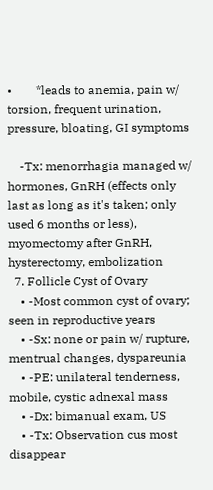•        *leads to anemia, pain w/ torsion, frequent urination, pressure, bloating, GI symptoms

    -Tx: menorrhagia managed w/ hormones, GnRH (effects only last as long as it's taken; only used 6 months or less), myomectomy after GnRH, hysterectomy, embolization
  7. Follicle Cyst of Ovary
    • -Most common cyst of ovary; seen in reproductive years
    • -Sx: none or pain w/ rupture, mentrual changes, dyspareunia
    • -PE: unilateral tenderness, mobile, cystic adnexal mass
    • -Dx: bimanual exam, US
    • -Tx: Observation cus most disappear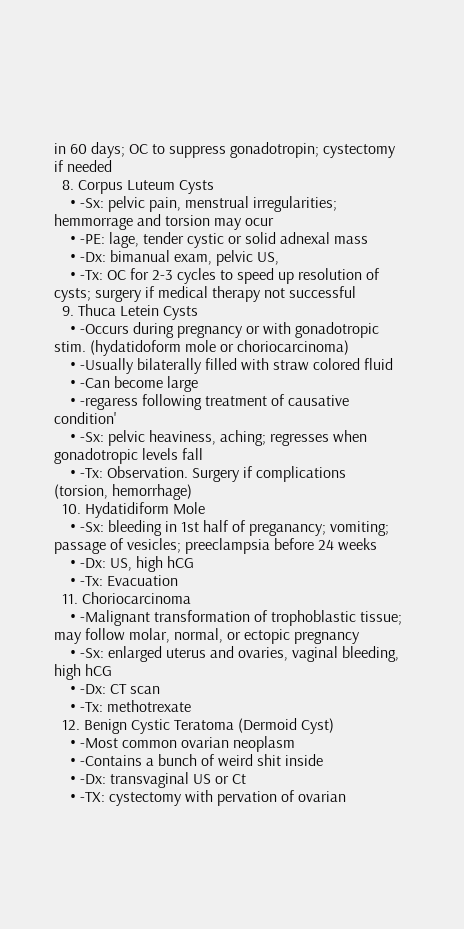in 60 days; OC to suppress gonadotropin; cystectomy if needed
  8. Corpus Luteum Cysts
    • -Sx: pelvic pain, menstrual irregularities; hemmorrage and torsion may ocur
    • -PE: lage, tender cystic or solid adnexal mass
    • -Dx: bimanual exam, pelvic US,
    • -Tx: OC for 2-3 cycles to speed up resolution of cysts; surgery if medical therapy not successful
  9. Thuca Letein Cysts
    • -Occurs during pregnancy or with gonadotropic stim. (hydatidoform mole or choriocarcinoma)
    • -Usually bilaterally filled with straw colored fluid
    • -Can become large
    • -regaress following treatment of causative condition'
    • -Sx: pelvic heaviness, aching; regresses when gonadotropic levels fall
    • -Tx: Observation. Surgery if complications (torsion, hemorrhage)
  10. Hydatidiform Mole
    • -Sx: bleeding in 1st half of preganancy; vomiting; passage of vesicles; preeclampsia before 24 weeks
    • -Dx: US, high hCG
    • -Tx: Evacuation
  11. Choriocarcinoma
    • -Malignant transformation of trophoblastic tissue; may follow molar, normal, or ectopic pregnancy
    • -Sx: enlarged uterus and ovaries, vaginal bleeding, high hCG
    • -Dx: CT scan
    • -Tx: methotrexate
  12. Benign Cystic Teratoma (Dermoid Cyst)
    • -Most common ovarian neoplasm
    • -Contains a bunch of weird shit inside
    • -Dx: transvaginal US or Ct
    • -TX: cystectomy with pervation of ovarian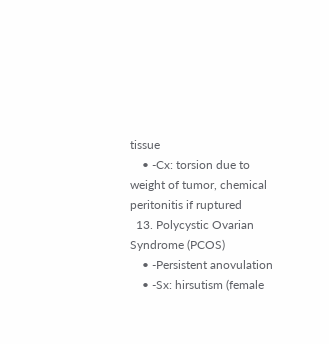tissue
    • -Cx: torsion due to weight of tumor, chemical peritonitis if ruptured
  13. Polycystic Ovarian Syndrome (PCOS)
    • -Persistent anovulation
    • -Sx: hirsutism (female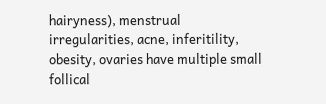hairyness), menstrual irregularities, acne, inferitility, obesity, ovaries have multiple small follical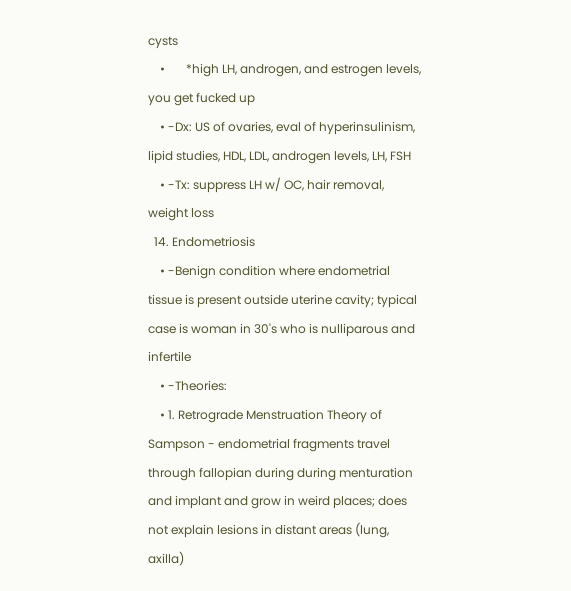cysts
    •       *high LH, androgen, and estrogen levels, you get fucked up
    • -Dx: US of ovaries, eval of hyperinsulinism, lipid studies, HDL, LDL, androgen levels, LH, FSH
    • -Tx: suppress LH w/ OC, hair removal, weight loss
  14. Endometriosis
    • -Benign condition where endometrial tissue is present outside uterine cavity; typical case is woman in 30's who is nulliparous and infertile
    • -Theories:
    • 1. Retrograde Menstruation Theory of Sampson - endometrial fragments travel through fallopian during during menturation and implant and grow in weird places; does not explain lesions in distant areas (lung, axilla)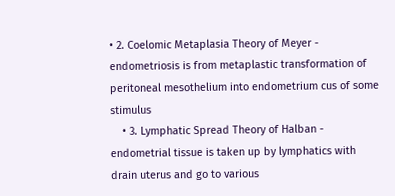• 2. Coelomic Metaplasia Theory of Meyer - endometriosis is from metaplastic transformation of peritoneal mesothelium into endometrium cus of some stimulus
    • 3. Lymphatic Spread Theory of Halban - endometrial tissue is taken up by lymphatics with drain uterus and go to various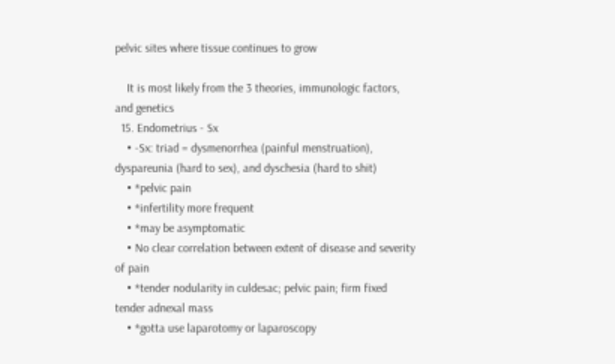pelvic sites where tissue continues to grow

    It is most likely from the 3 theories, immunologic factors, and genetics
  15. Endometrius - Sx
    • -Sx: triad = dysmenorrhea (painful menstruation), dyspareunia (hard to sex), and dyschesia (hard to shit)
    • *pelvic pain
    • *infertility more frequent
    • *may be asymptomatic
    • No clear correlation between extent of disease and severity of pain
    • *tender nodularity in culdesac; pelvic pain; firm fixed tender adnexal mass
    • *gotta use laparotomy or laparoscopy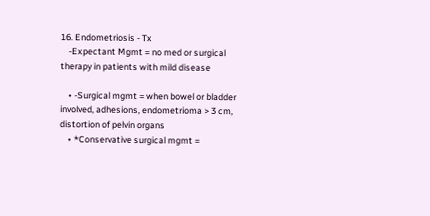16. Endometriosis - Tx
    -Expectant Mgmt = no med or surgical therapy in patients with mild disease

    • -Surgical mgmt = when bowel or bladder involved, adhesions, endometrioma > 3 cm, distortion of pelvin organs
    • *Conservative surgical mgmt =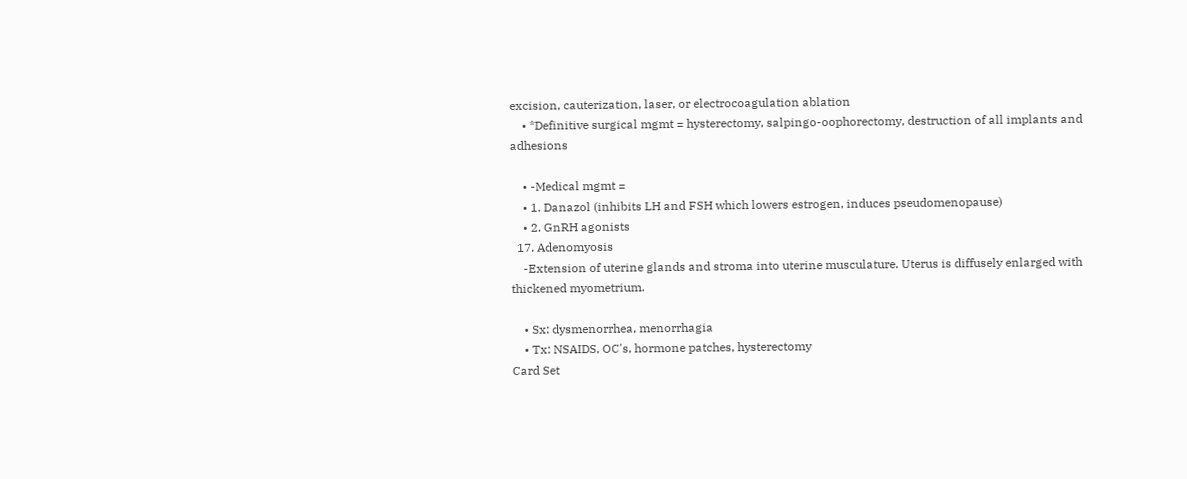excision, cauterization, laser, or electrocoagulation ablation
    • *Definitive surgical mgmt = hysterectomy, salpingo-oophorectomy, destruction of all implants and adhesions

    • -Medical mgmt =
    • 1. Danazol (inhibits LH and FSH which lowers estrogen, induces pseudomenopause)
    • 2. GnRH agonists
  17. Adenomyosis
    -Extension of uterine glands and stroma into uterine musculature. Uterus is diffusely enlarged with thickened myometrium.

    • Sx: dysmenorrhea, menorrhagia
    • Tx: NSAIDS, OC's, hormone patches, hysterectomy
Card Set